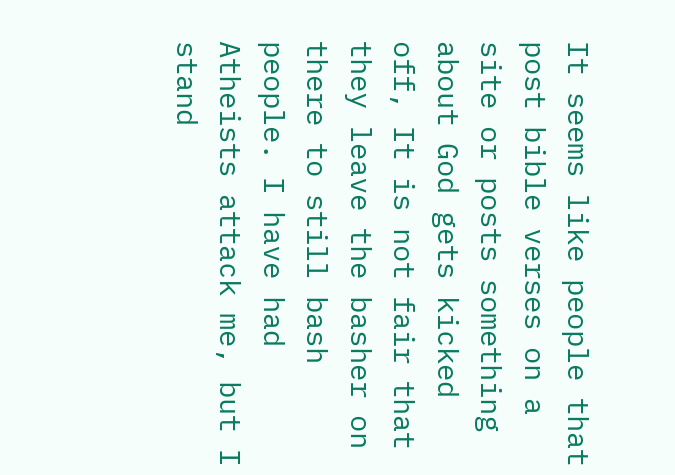It seems like people that post bible verses on a site or posts something about God gets kicked off, It is not fair that they leave the basher on there to still bash people. I have had Atheists attack me, but I stand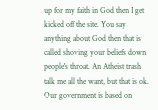up for my faith in God then I get kicked off the site. You say anything about God then that is called shoving your beliefs down people's throat. An Atheist trash talk me all the want, but that is ok. Our government is based on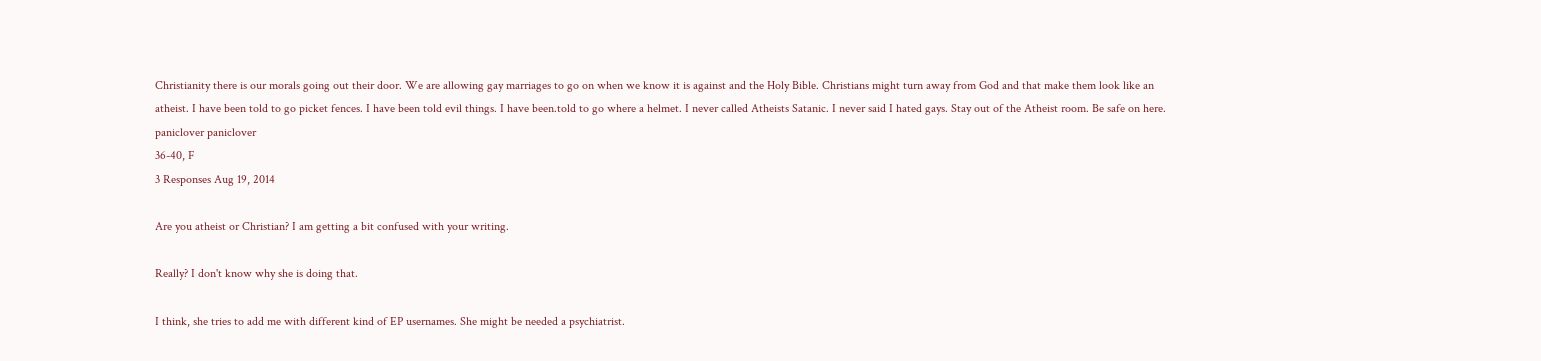Christianity there is our morals going out their door. We are allowing gay marriages to go on when we know it is against and the Holy Bible. Christians might turn away from God and that make them look like an atheist. I have been told to go picket fences. I have been told evil things. I have been.told to go where a helmet. I never called Atheists Satanic. I never said I hated gays. Stay out of the Atheist room. Be safe on here.
paniclover paniclover
36-40, F
3 Responses Aug 19, 2014

Are you atheist or Christian? I am getting a bit confused with your writing.

Really? I don't know why she is doing that.

I think, she tries to add me with different kind of EP usernames. She might be needed a psychiatrist.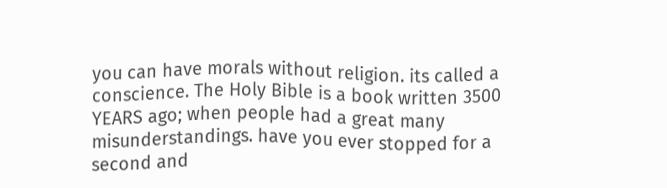you can have morals without religion. its called a conscience. The Holy Bible is a book written 3500 YEARS ago; when people had a great many misunderstandings. have you ever stopped for a second and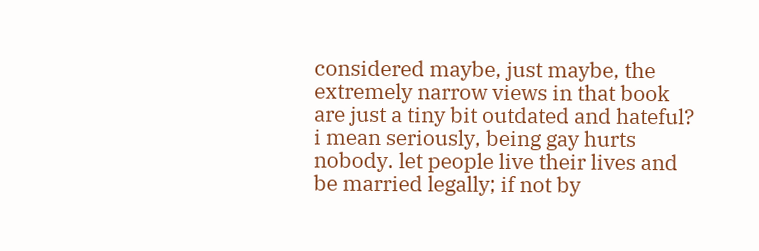considered maybe, just maybe, the extremely narrow views in that book are just a tiny bit outdated and hateful? i mean seriously, being gay hurts nobody. let people live their lives and be married legally; if not by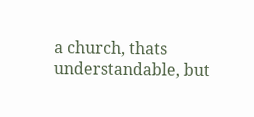a church, thats understandable, but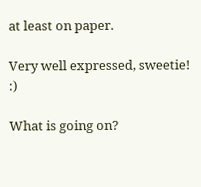at least on paper.

Very well expressed, sweetie! :)

What is going on?